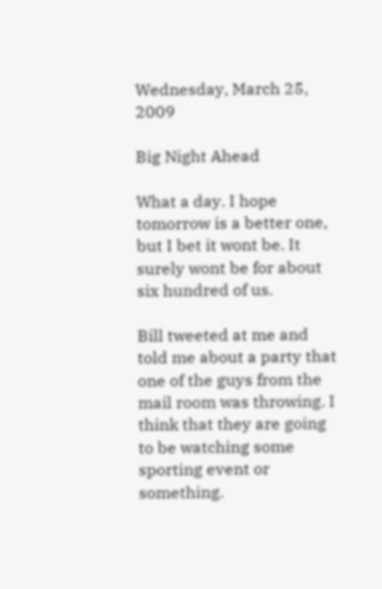Wednesday, March 25, 2009

Big Night Ahead

What a day. I hope tomorrow is a better one, but I bet it wont be. It surely wont be for about six hundred of us.

Bill tweeted at me and told me about a party that one of the guys from the mail room was throwing. I think that they are going to be watching some sporting event or something.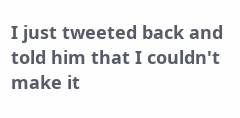I just tweeted back and told him that I couldn't make it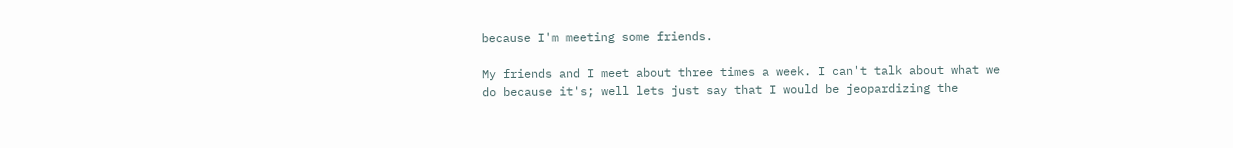because I'm meeting some friends.

My friends and I meet about three times a week. I can't talk about what we do because it's; well lets just say that I would be jeopardizing the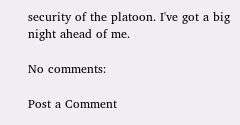security of the platoon. I've got a big night ahead of me.

No comments:

Post a Comment